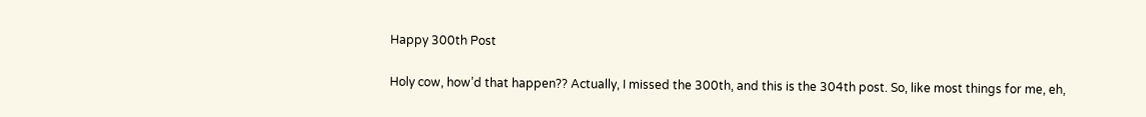Happy 300th Post

Holy cow, how’d that happen?? Actually, I missed the 300th, and this is the 304th post. So, like most things for me, eh,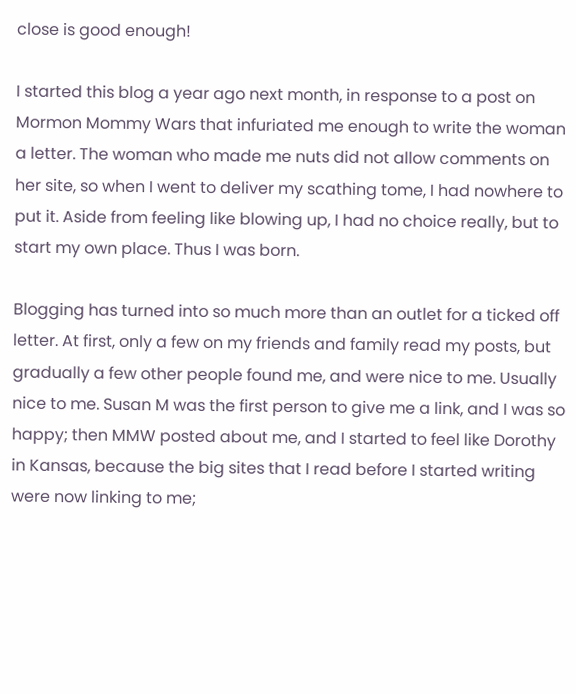close is good enough!

I started this blog a year ago next month, in response to a post on Mormon Mommy Wars that infuriated me enough to write the woman a letter. The woman who made me nuts did not allow comments on her site, so when I went to deliver my scathing tome, I had nowhere to put it. Aside from feeling like blowing up, I had no choice really, but to start my own place. Thus I was born.

Blogging has turned into so much more than an outlet for a ticked off letter. At first, only a few on my friends and family read my posts, but gradually a few other people found me, and were nice to me. Usually nice to me. Susan M was the first person to give me a link, and I was so happy; then MMW posted about me, and I started to feel like Dorothy in Kansas, because the big sites that I read before I started writing were now linking to me;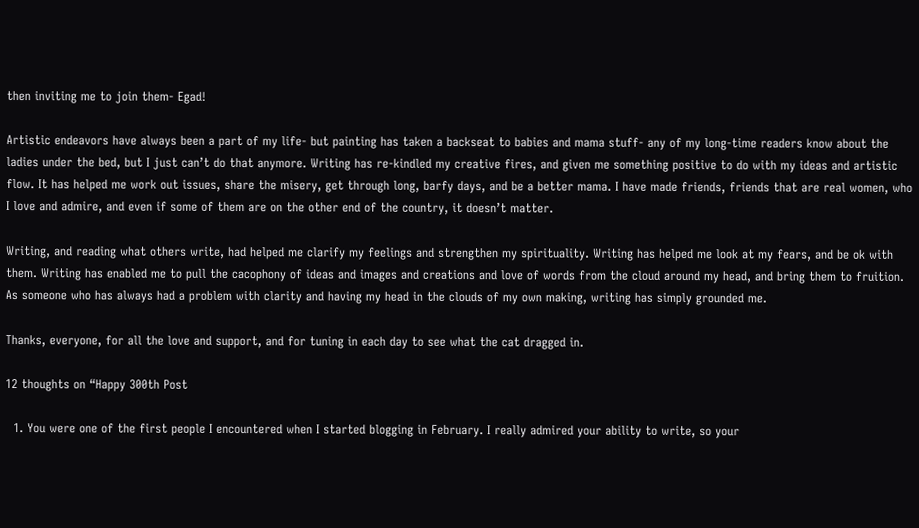then inviting me to join them- Egad!

Artistic endeavors have always been a part of my life- but painting has taken a backseat to babies and mama stuff- any of my long-time readers know about the ladies under the bed, but I just can’t do that anymore. Writing has re-kindled my creative fires, and given me something positive to do with my ideas and artistic flow. It has helped me work out issues, share the misery, get through long, barfy days, and be a better mama. I have made friends, friends that are real women, who I love and admire, and even if some of them are on the other end of the country, it doesn’t matter.

Writing, and reading what others write, had helped me clarify my feelings and strengthen my spirituality. Writing has helped me look at my fears, and be ok with them. Writing has enabled me to pull the cacophony of ideas and images and creations and love of words from the cloud around my head, and bring them to fruition. As someone who has always had a problem with clarity and having my head in the clouds of my own making, writing has simply grounded me.

Thanks, everyone, for all the love and support, and for tuning in each day to see what the cat dragged in.

12 thoughts on “Happy 300th Post

  1. You were one of the first people I encountered when I started blogging in February. I really admired your ability to write, so your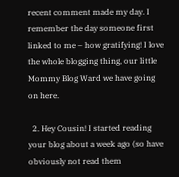recent comment made my day. I remember the day someone first linked to me – how gratifying! I love the whole blogging thing, our little Mommy Blog Ward we have going on here.

  2. Hey Cousin! I started reading your blog about a week ago (so have obviously not read them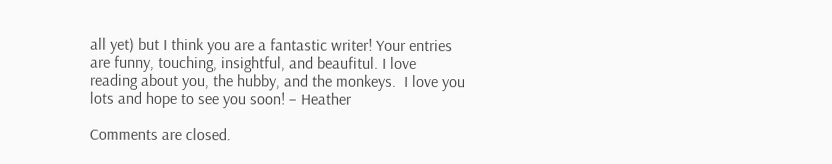all yet) but I think you are a fantastic writer! Your entries are funny, touching, insightful, and beaufitul. I love reading about you, the hubby, and the monkeys.  I love you lots and hope to see you soon! – Heather

Comments are closed.